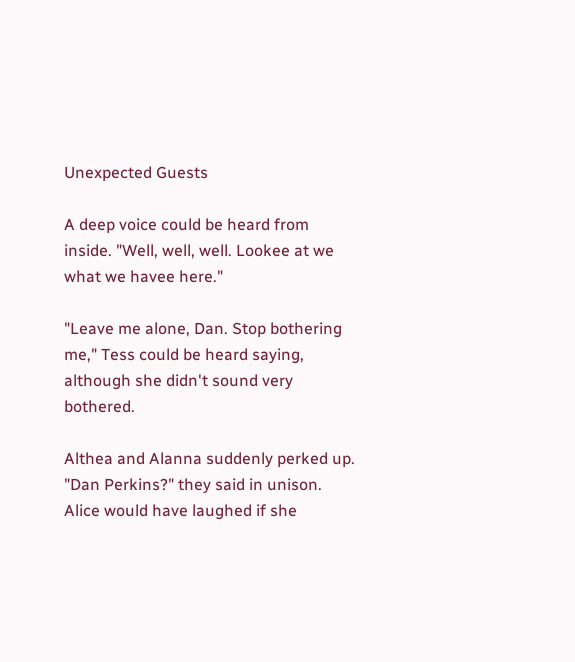Unexpected Guests

A deep voice could be heard from inside. "Well, well, well. Lookee at we what we havee here."

"Leave me alone, Dan. Stop bothering me," Tess could be heard saying, although she didn't sound very bothered.

Althea and Alanna suddenly perked up. "Dan Perkins?" they said in unison.  Alice would have laughed if she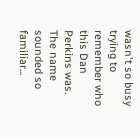wasn't so busy trying to remember who this Dan Perkins was. The name sounded so familiar...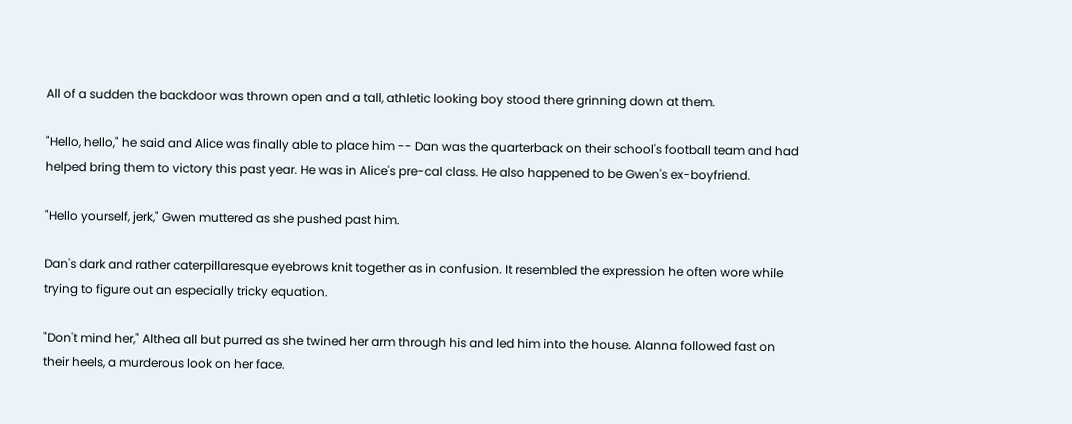All of a sudden the backdoor was thrown open and a tall, athletic looking boy stood there grinning down at them.

"Hello, hello," he said and Alice was finally able to place him -- Dan was the quarterback on their school's football team and had helped bring them to victory this past year. He was in Alice's pre-cal class. He also happened to be Gwen's ex-boyfriend.

"Hello yourself, jerk," Gwen muttered as she pushed past him.

Dan's dark and rather caterpillaresque eyebrows knit together as in confusion. It resembled the expression he often wore while trying to figure out an especially tricky equation.

"Don't mind her," Althea all but purred as she twined her arm through his and led him into the house. Alanna followed fast on their heels, a murderous look on her face.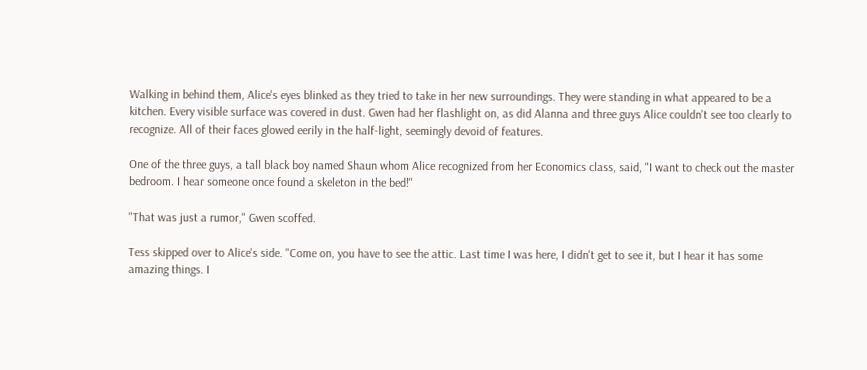Walking in behind them, Alice's eyes blinked as they tried to take in her new surroundings. They were standing in what appeared to be a kitchen. Every visible surface was covered in dust. Gwen had her flashlight on, as did Alanna and three guys Alice couldn't see too clearly to recognize. All of their faces glowed eerily in the half-light, seemingly devoid of features.

One of the three guys, a tall black boy named Shaun whom Alice recognized from her Economics class, said, "I want to check out the master bedroom. I hear someone once found a skeleton in the bed!"

"That was just a rumor," Gwen scoffed.

Tess skipped over to Alice's side. "Come on, you have to see the attic. Last time I was here, I didn't get to see it, but I hear it has some amazing things. I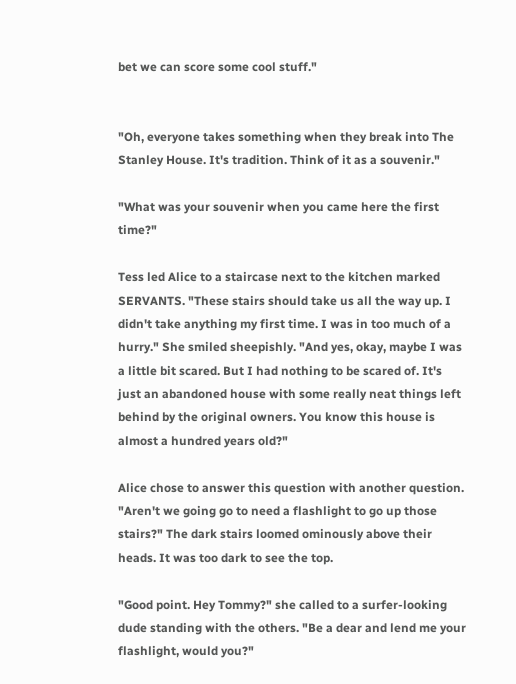bet we can score some cool stuff."


"Oh, everyone takes something when they break into The Stanley House. It's tradition. Think of it as a souvenir."

"What was your souvenir when you came here the first time?"

Tess led Alice to a staircase next to the kitchen marked SERVANTS. "These stairs should take us all the way up. I didn't take anything my first time. I was in too much of a hurry." She smiled sheepishly. "And yes, okay, maybe I was a little bit scared. But I had nothing to be scared of. It's just an abandoned house with some really neat things left behind by the original owners. You know this house is almost a hundred years old?"

Alice chose to answer this question with another question. "Aren't we going go to need a flashlight to go up those stairs?" The dark stairs loomed ominously above their heads. It was too dark to see the top.

"Good point. Hey Tommy?" she called to a surfer-looking dude standing with the others. "Be a dear and lend me your flashlight, would you?"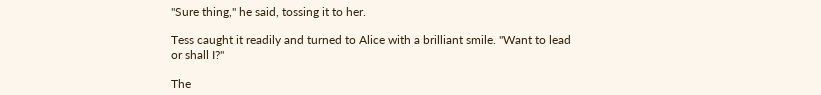"Sure thing," he said, tossing it to her.

Tess caught it readily and turned to Alice with a brilliant smile. "Want to lead or shall I?"

The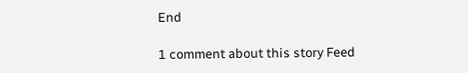End

1 comment about this story Feed